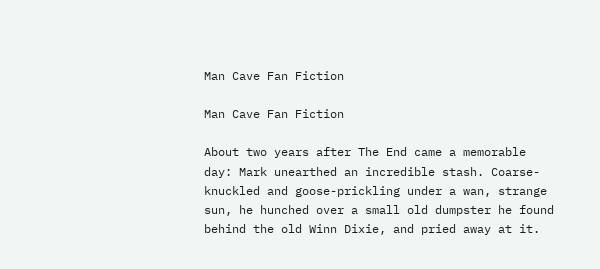Man Cave Fan Fiction

Man Cave Fan Fiction

About two years after The End came a memorable day: Mark unearthed an incredible stash. Coarse-knuckled and goose-prickling under a wan, strange sun, he hunched over a small old dumpster he found behind the old Winn Dixie, and pried away at it.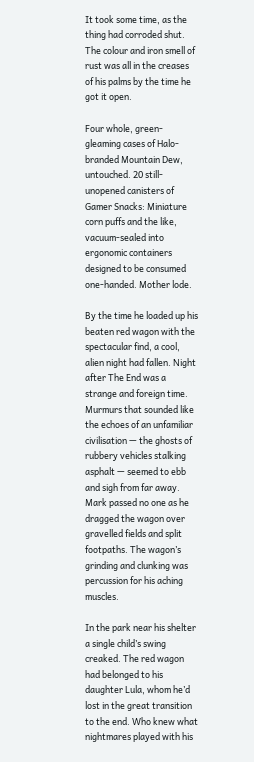It took some time, as the thing had corroded shut. The colour and iron smell of rust was all in the creases of his palms by the time he got it open.

Four whole, green-gleaming cases of Halo-branded Mountain Dew, untouched. 20 still-unopened canisters of Gamer Snacks: Miniature corn puffs and the like, vacuum-sealed into ergonomic containers designed to be consumed one-handed. Mother lode.

By the time he loaded up his beaten red wagon with the spectacular find, a cool, alien night had fallen. Night after The End was a strange and foreign time. Murmurs that sounded like the echoes of an unfamiliar civilisation — the ghosts of rubbery vehicles stalking asphalt — seemed to ebb and sigh from far away. Mark passed no one as he dragged the wagon over gravelled fields and split footpaths. The wagon’s grinding and clunking was percussion for his aching muscles.

In the park near his shelter a single child’s swing creaked. The red wagon had belonged to his daughter Lula, whom he’d lost in the great transition to the end. Who knew what nightmares played with his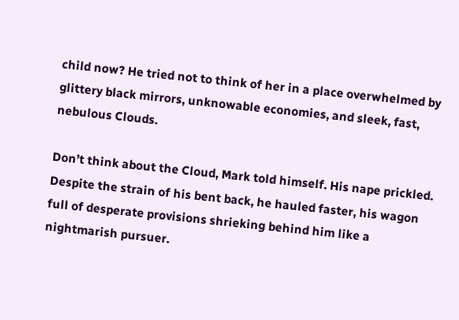child now? He tried not to think of her in a place overwhelmed by glittery black mirrors, unknowable economies, and sleek, fast, nebulous Clouds.

Don’t think about the Cloud, Mark told himself. His nape prickled. Despite the strain of his bent back, he hauled faster, his wagon full of desperate provisions shrieking behind him like a nightmarish pursuer.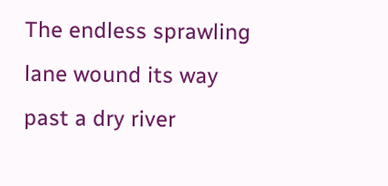The endless sprawling lane wound its way past a dry river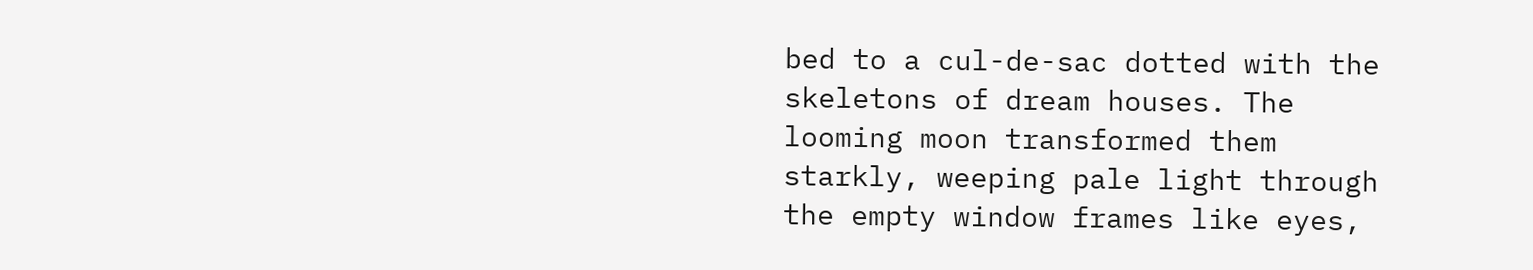bed to a cul-de-sac dotted with the skeletons of dream houses. The looming moon transformed them starkly, weeping pale light through the empty window frames like eyes,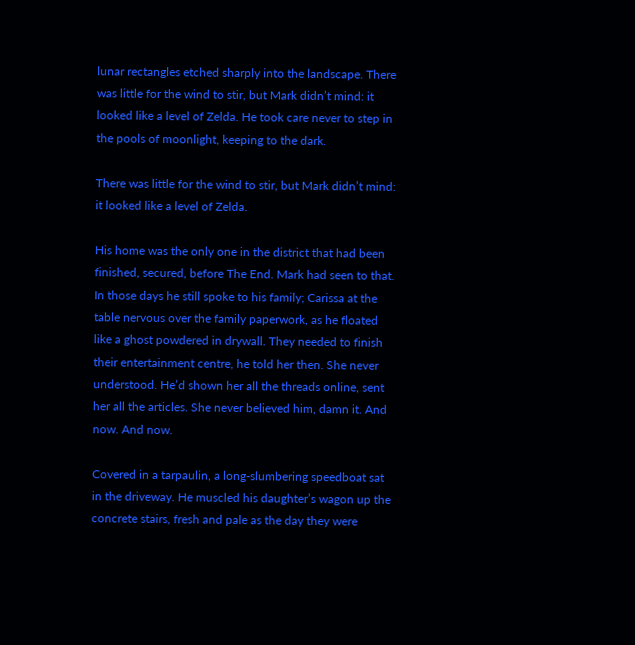lunar rectangles etched sharply into the landscape. There was little for the wind to stir, but Mark didn’t mind: it looked like a level of Zelda. He took care never to step in the pools of moonlight, keeping to the dark.

There was little for the wind to stir, but Mark didn’t mind: it looked like a level of Zelda.

His home was the only one in the district that had been finished, secured, before The End. Mark had seen to that. In those days he still spoke to his family; Carissa at the table nervous over the family paperwork, as he floated like a ghost powdered in drywall. They needed to finish their entertainment centre, he told her then. She never understood. He’d shown her all the threads online, sent her all the articles. She never believed him, damn it. And now. And now.

Covered in a tarpaulin, a long-slumbering speedboat sat in the driveway. He muscled his daughter’s wagon up the concrete stairs, fresh and pale as the day they were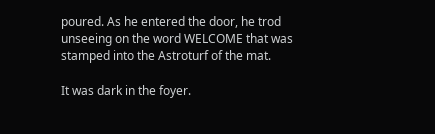poured. As he entered the door, he trod unseeing on the word WELCOME that was stamped into the Astroturf of the mat.

It was dark in the foyer.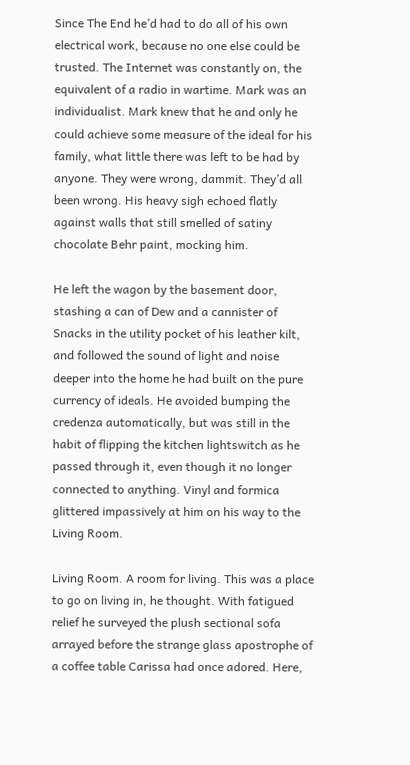Since The End he’d had to do all of his own electrical work, because no one else could be trusted. The Internet was constantly on, the equivalent of a radio in wartime. Mark was an individualist. Mark knew that he and only he could achieve some measure of the ideal for his family, what little there was left to be had by anyone. They were wrong, dammit. They’d all been wrong. His heavy sigh echoed flatly against walls that still smelled of satiny chocolate Behr paint, mocking him.

He left the wagon by the basement door, stashing a can of Dew and a cannister of Snacks in the utility pocket of his leather kilt, and followed the sound of light and noise deeper into the home he had built on the pure currency of ideals. He avoided bumping the credenza automatically, but was still in the habit of flipping the kitchen lightswitch as he passed through it, even though it no longer connected to anything. Vinyl and formica glittered impassively at him on his way to the Living Room.

Living Room. A room for living. This was a place to go on living in, he thought. With fatigued relief he surveyed the plush sectional sofa arrayed before the strange glass apostrophe of a coffee table Carissa had once adored. Here,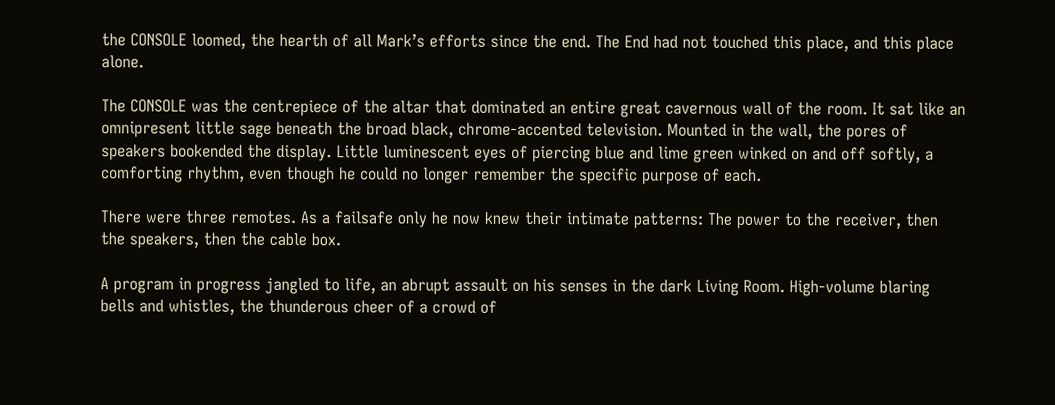the CONSOLE loomed, the hearth of all Mark’s efforts since the end. The End had not touched this place, and this place alone.

The CONSOLE was the centrepiece of the altar that dominated an entire great cavernous wall of the room. It sat like an omnipresent little sage beneath the broad black, chrome-accented television. Mounted in the wall, the pores of speakers bookended the display. Little luminescent eyes of piercing blue and lime green winked on and off softly, a comforting rhythm, even though he could no longer remember the specific purpose of each.

There were three remotes. As a failsafe only he now knew their intimate patterns: The power to the receiver, then the speakers, then the cable box.

A program in progress jangled to life, an abrupt assault on his senses in the dark Living Room. High-volume blaring bells and whistles, the thunderous cheer of a crowd of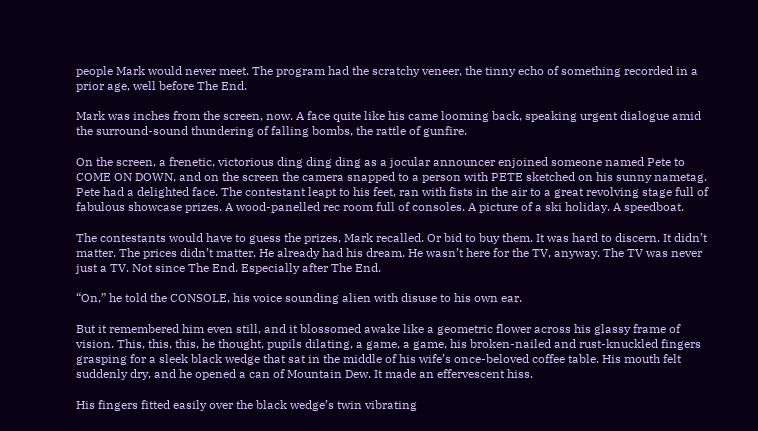people Mark would never meet. The program had the scratchy veneer, the tinny echo of something recorded in a prior age, well before The End.

Mark was inches from the screen, now. A face quite like his came looming back, speaking urgent dialogue amid the surround-sound thundering of falling bombs, the rattle of gunfire.

On the screen, a frenetic, victorious ding ding ding as a jocular announcer enjoined someone named Pete to COME ON DOWN, and on the screen the camera snapped to a person with PETE sketched on his sunny nametag. Pete had a delighted face. The contestant leapt to his feet, ran with fists in the air to a great revolving stage full of fabulous showcase prizes. A wood-panelled rec room full of consoles. A picture of a ski holiday. A speedboat.

The contestants would have to guess the prizes, Mark recalled. Or bid to buy them. It was hard to discern. It didn’t matter. The prices didn’t matter. He already had his dream. He wasn’t here for the TV, anyway. The TV was never just a TV. Not since The End. Especially after The End.

“On,” he told the CONSOLE, his voice sounding alien with disuse to his own ear.

But it remembered him even still, and it blossomed awake like a geometric flower across his glassy frame of vision. This, this, this, he thought, pupils dilating, a game, a game, his broken-nailed and rust-knuckled fingers grasping for a sleek black wedge that sat in the middle of his wife’s once-beloved coffee table. His mouth felt suddenly dry, and he opened a can of Mountain Dew. It made an effervescent hiss.

His fingers fitted easily over the black wedge’s twin vibrating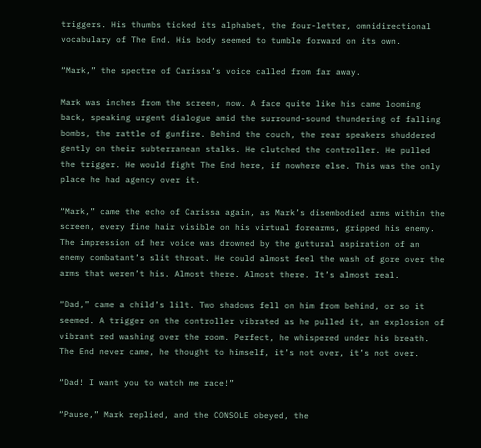triggers. His thumbs ticked its alphabet, the four-letter, omnidirectional vocabulary of The End. His body seemed to tumble forward on its own.

“Mark,” the spectre of Carissa’s voice called from far away.

Mark was inches from the screen, now. A face quite like his came looming back, speaking urgent dialogue amid the surround-sound thundering of falling bombs, the rattle of gunfire. Behind the couch, the rear speakers shuddered gently on their subterranean stalks. He clutched the controller. He pulled the trigger. He would fight The End here, if nowhere else. This was the only place he had agency over it.

“Mark,” came the echo of Carissa again, as Mark’s disembodied arms within the screen, every fine hair visible on his virtual forearms, gripped his enemy. The impression of her voice was drowned by the guttural aspiration of an enemy combatant’s slit throat. He could almost feel the wash of gore over the arms that weren’t his. Almost there. Almost there. It’s almost real.

“Dad,” came a child’s lilt. Two shadows fell on him from behind, or so it seemed. A trigger on the controller vibrated as he pulled it, an explosion of vibrant red washing over the room. Perfect, he whispered under his breath. The End never came, he thought to himself, it’s not over, it’s not over.

“Dad! I want you to watch me race!”

“Pause,” Mark replied, and the CONSOLE obeyed, the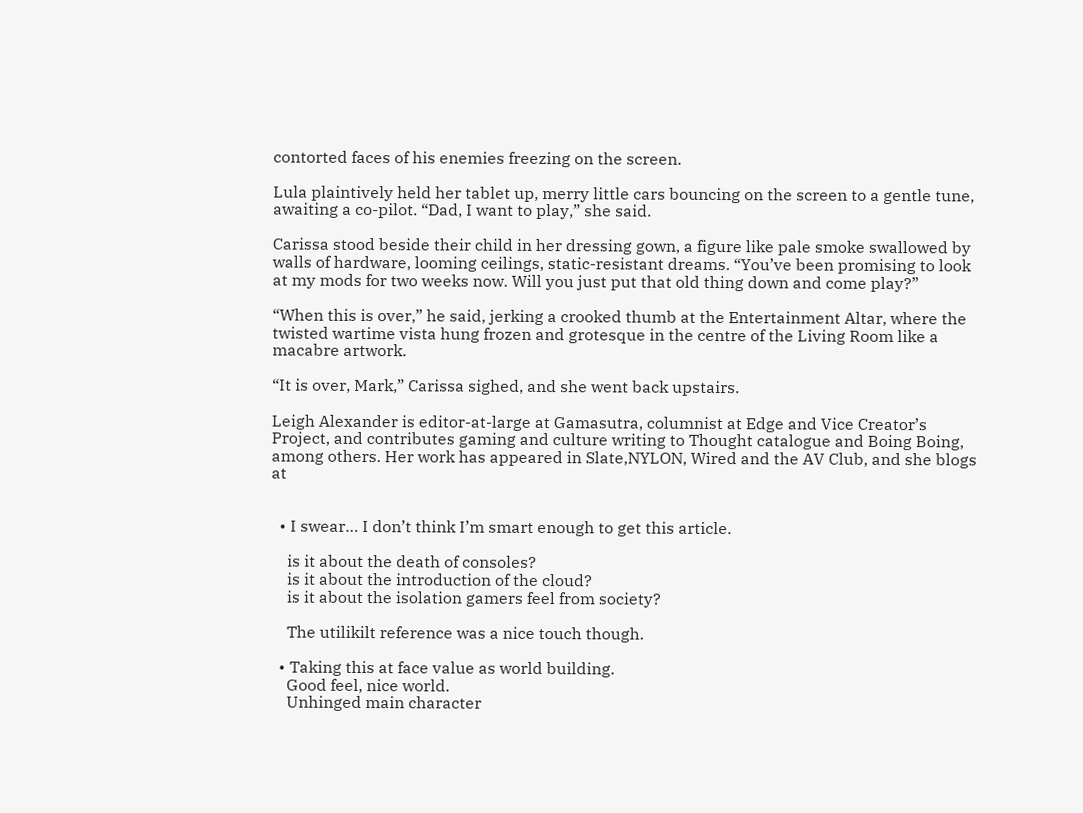contorted faces of his enemies freezing on the screen.

Lula plaintively held her tablet up, merry little cars bouncing on the screen to a gentle tune, awaiting a co-pilot. “Dad, I want to play,” she said.

Carissa stood beside their child in her dressing gown, a figure like pale smoke swallowed by walls of hardware, looming ceilings, static-resistant dreams. “You’ve been promising to look at my mods for two weeks now. Will you just put that old thing down and come play?”

“When this is over,” he said, jerking a crooked thumb at the Entertainment Altar, where the twisted wartime vista hung frozen and grotesque in the centre of the Living Room like a macabre artwork.

“It is over, Mark,” Carissa sighed, and she went back upstairs.

Leigh Alexander is editor-at-large at Gamasutra, columnist at Edge and Vice Creator’s Project, and contributes gaming and culture writing to Thought catalogue and Boing Boing, among others. Her work has appeared in Slate,NYLON, Wired and the AV Club, and she blogs at


  • I swear… I don’t think I’m smart enough to get this article.

    is it about the death of consoles?
    is it about the introduction of the cloud?
    is it about the isolation gamers feel from society?

    The utilikilt reference was a nice touch though.

  • Taking this at face value as world building.
    Good feel, nice world.
    Unhinged main character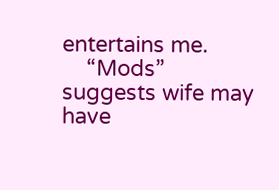entertains me.
    “Mods” suggests wife may have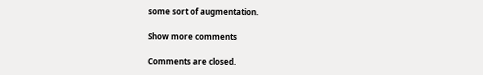some sort of augmentation.

Show more comments

Comments are closed.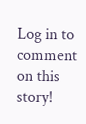Log in to comment on this story!